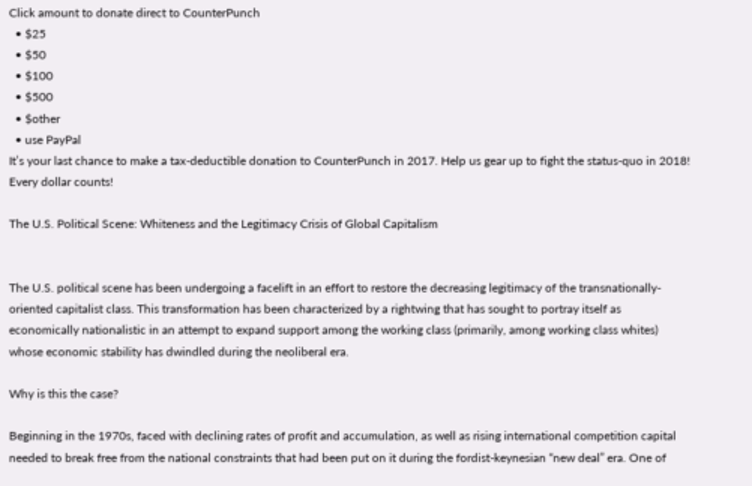Click amount to donate direct to CounterPunch
  • $25
  • $50
  • $100
  • $500
  • $other
  • use PayPal
It’s your last chance to make a tax-deductible donation to CounterPunch in 2017. Help us gear up to fight the status-quo in 2018! Every dollar counts!

The U.S. Political Scene: Whiteness and the Legitimacy Crisis of Global Capitalism


The U.S. political scene has been undergoing a facelift in an effort to restore the decreasing legitimacy of the transnationally-oriented capitalist class. This transformation has been characterized by a rightwing that has sought to portray itself as economically nationalistic in an attempt to expand support among the working class (primarily, among working class whites) whose economic stability has dwindled during the neoliberal era.

Why is this the case?

Beginning in the 1970s, faced with declining rates of profit and accumulation, as well as rising international competition capital needed to break free from the national constraints that had been put on it during the fordist-keynesian “new deal” era. One of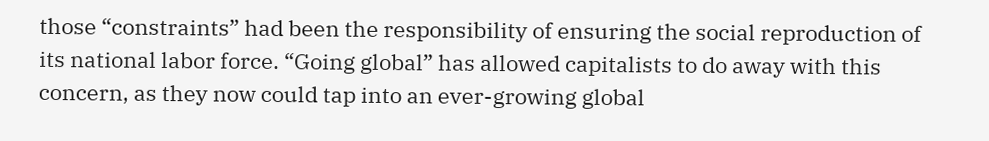those “constraints” had been the responsibility of ensuring the social reproduction of its national labor force. “Going global” has allowed capitalists to do away with this concern, as they now could tap into an ever-growing global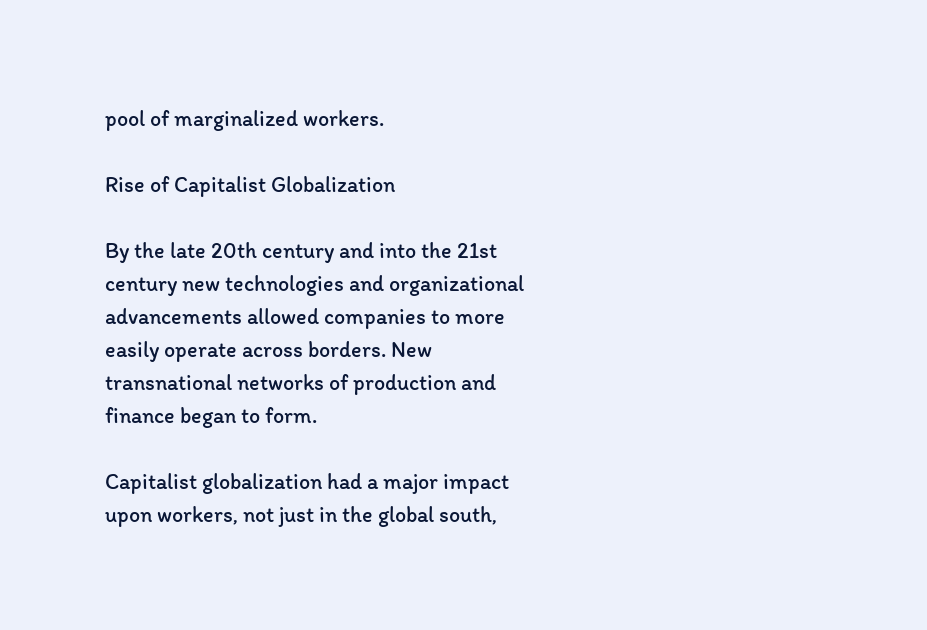pool of marginalized workers.

Rise of Capitalist Globalization

By the late 20th century and into the 21st century new technologies and organizational advancements allowed companies to more easily operate across borders. New transnational networks of production and finance began to form.

Capitalist globalization had a major impact upon workers, not just in the global south,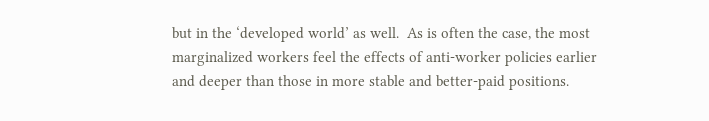but in the ‘developed world’ as well.  As is often the case, the most marginalized workers feel the effects of anti-worker policies earlier and deeper than those in more stable and better-paid positions.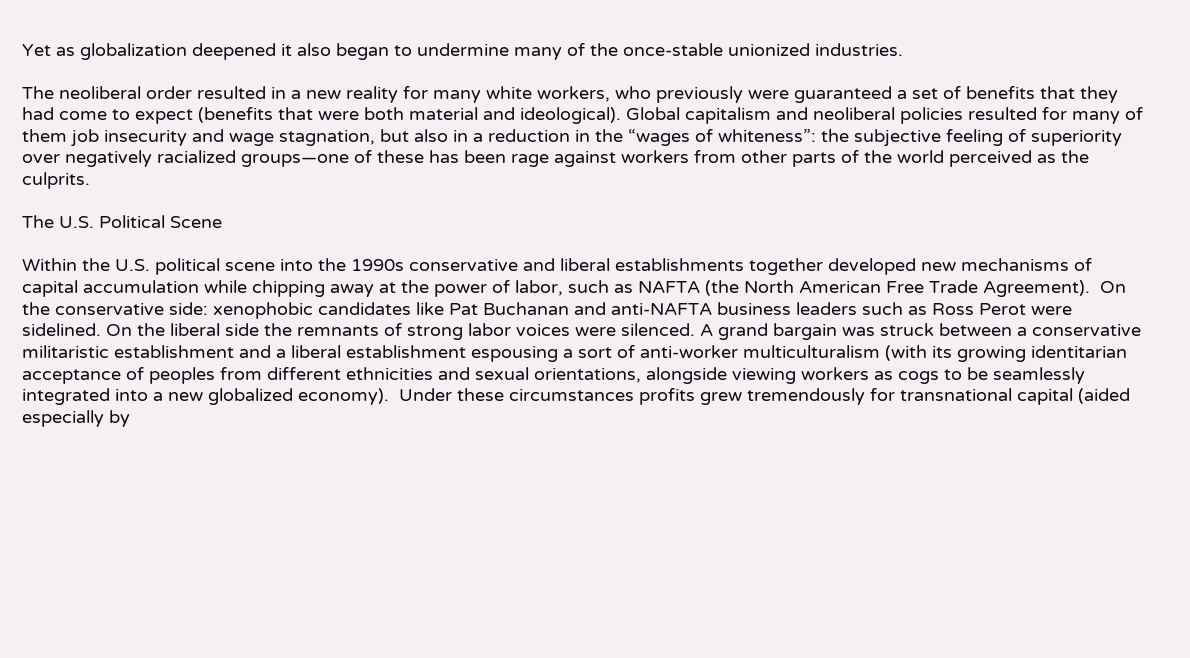Yet as globalization deepened it also began to undermine many of the once-stable unionized industries.

The neoliberal order resulted in a new reality for many white workers, who previously were guaranteed a set of benefits that they had come to expect (benefits that were both material and ideological). Global capitalism and neoliberal policies resulted for many of them job insecurity and wage stagnation, but also in a reduction in the “wages of whiteness”: the subjective feeling of superiority over negatively racialized groups—one of these has been rage against workers from other parts of the world perceived as the culprits.

The U.S. Political Scene

Within the U.S. political scene into the 1990s conservative and liberal establishments together developed new mechanisms of capital accumulation while chipping away at the power of labor, such as NAFTA (the North American Free Trade Agreement).  On the conservative side: xenophobic candidates like Pat Buchanan and anti-NAFTA business leaders such as Ross Perot were sidelined. On the liberal side the remnants of strong labor voices were silenced. A grand bargain was struck between a conservative militaristic establishment and a liberal establishment espousing a sort of anti-worker multiculturalism (with its growing identitarian acceptance of peoples from different ethnicities and sexual orientations, alongside viewing workers as cogs to be seamlessly integrated into a new globalized economy).  Under these circumstances profits grew tremendously for transnational capital (aided especially by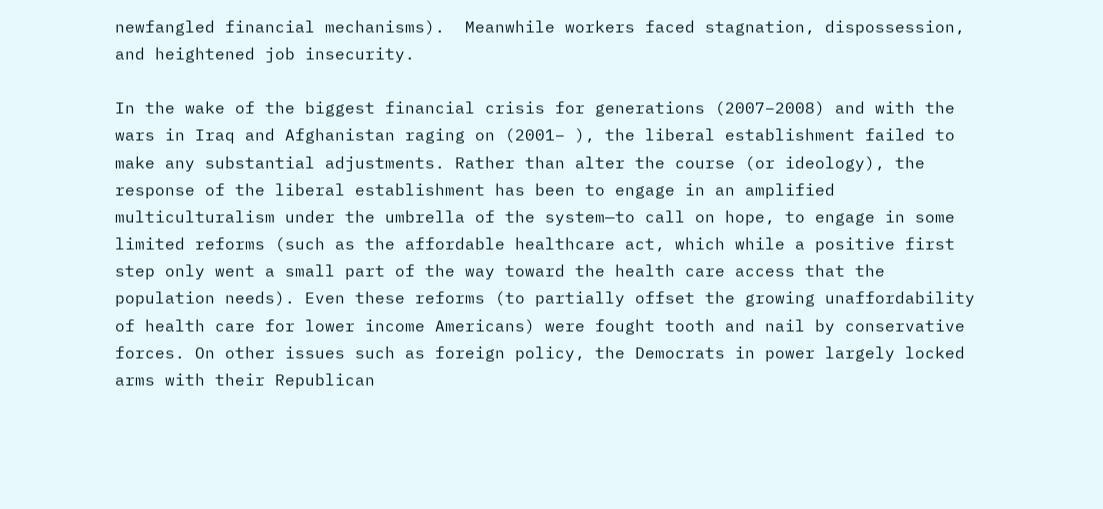newfangled financial mechanisms).  Meanwhile workers faced stagnation, dispossession, and heightened job insecurity.

In the wake of the biggest financial crisis for generations (2007–2008) and with the wars in Iraq and Afghanistan raging on (2001– ), the liberal establishment failed to make any substantial adjustments. Rather than alter the course (or ideology), the response of the liberal establishment has been to engage in an amplified multiculturalism under the umbrella of the system—to call on hope, to engage in some limited reforms (such as the affordable healthcare act, which while a positive first step only went a small part of the way toward the health care access that the population needs). Even these reforms (to partially offset the growing unaffordability of health care for lower income Americans) were fought tooth and nail by conservative forces. On other issues such as foreign policy, the Democrats in power largely locked arms with their Republican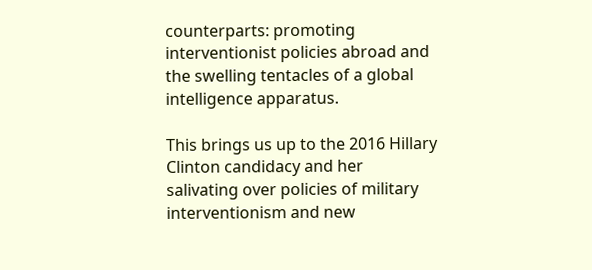counterparts: promoting interventionist policies abroad and the swelling tentacles of a global intelligence apparatus.

This brings us up to the 2016 Hillary Clinton candidacy and her salivating over policies of military interventionism and new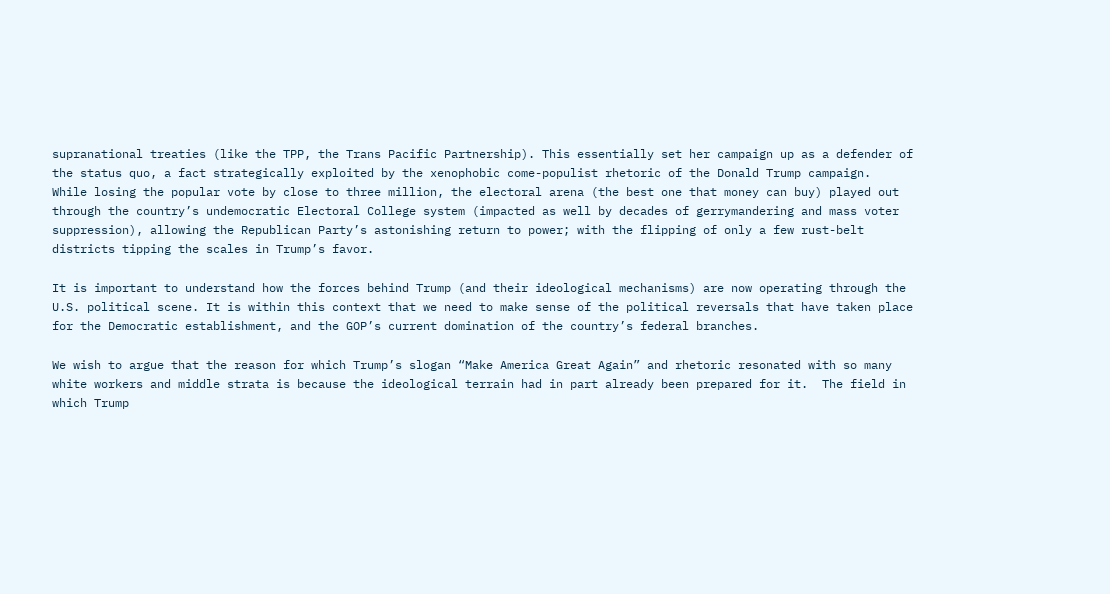supranational treaties (like the TPP, the Trans Pacific Partnership). This essentially set her campaign up as a defender of the status quo, a fact strategically exploited by the xenophobic come-populist rhetoric of the Donald Trump campaign.  While losing the popular vote by close to three million, the electoral arena (the best one that money can buy) played out through the country’s undemocratic Electoral College system (impacted as well by decades of gerrymandering and mass voter suppression), allowing the Republican Party’s astonishing return to power; with the flipping of only a few rust-belt districts tipping the scales in Trump’s favor.

It is important to understand how the forces behind Trump (and their ideological mechanisms) are now operating through the U.S. political scene. It is within this context that we need to make sense of the political reversals that have taken place for the Democratic establishment, and the GOP’s current domination of the country’s federal branches.

We wish to argue that the reason for which Trump’s slogan “Make America Great Again” and rhetoric resonated with so many white workers and middle strata is because the ideological terrain had in part already been prepared for it.  The field in which Trump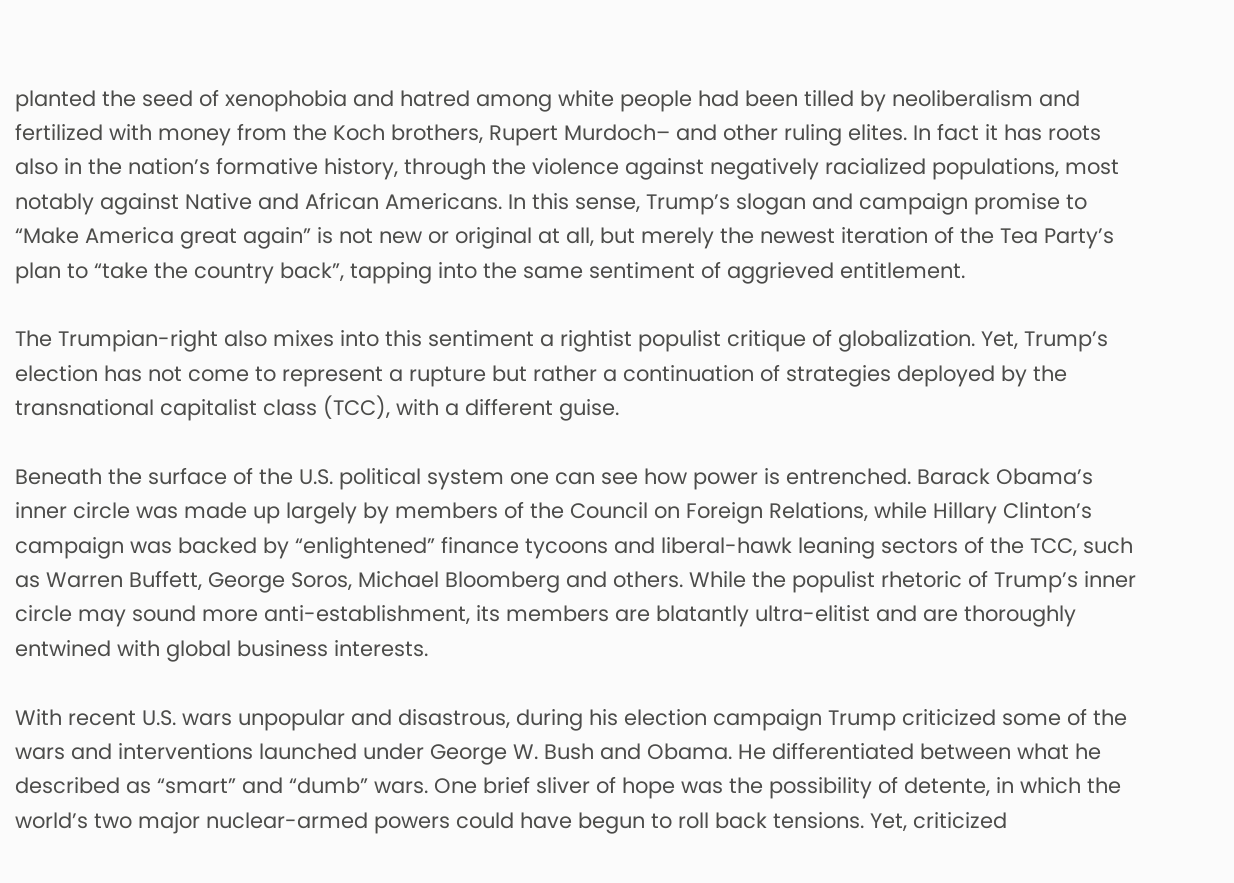planted the seed of xenophobia and hatred among white people had been tilled by neoliberalism and fertilized with money from the Koch brothers, Rupert Murdoch– and other ruling elites. In fact it has roots also in the nation’s formative history, through the violence against negatively racialized populations, most notably against Native and African Americans. In this sense, Trump’s slogan and campaign promise to “Make America great again” is not new or original at all, but merely the newest iteration of the Tea Party’s plan to “take the country back”, tapping into the same sentiment of aggrieved entitlement.

The Trumpian-right also mixes into this sentiment a rightist populist critique of globalization. Yet, Trump’s election has not come to represent a rupture but rather a continuation of strategies deployed by the transnational capitalist class (TCC), with a different guise.

Beneath the surface of the U.S. political system one can see how power is entrenched. Barack Obama’s inner circle was made up largely by members of the Council on Foreign Relations, while Hillary Clinton’s campaign was backed by “enlightened” finance tycoons and liberal-hawk leaning sectors of the TCC, such as Warren Buffett, George Soros, Michael Bloomberg and others. While the populist rhetoric of Trump’s inner circle may sound more anti-establishment, its members are blatantly ultra-elitist and are thoroughly entwined with global business interests.

With recent U.S. wars unpopular and disastrous, during his election campaign Trump criticized some of the wars and interventions launched under George W. Bush and Obama. He differentiated between what he described as “smart” and “dumb” wars. One brief sliver of hope was the possibility of detente, in which the world’s two major nuclear-armed powers could have begun to roll back tensions. Yet, criticized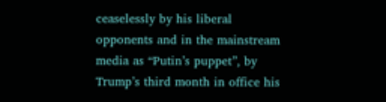ceaselessly by his liberal opponents and in the mainstream media as “Putin’s puppet”, by Trump’s third month in office his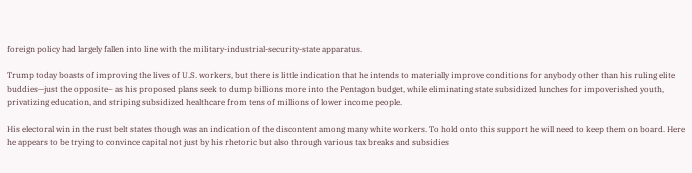foreign policy had largely fallen into line with the military-industrial-security-state apparatus.

Trump today boasts of improving the lives of U.S. workers, but there is little indication that he intends to materially improve conditions for anybody other than his ruling elite buddies—just the opposite– as his proposed plans seek to dump billions more into the Pentagon budget, while eliminating state subsidized lunches for impoverished youth, privatizing education, and striping subsidized healthcare from tens of millions of lower income people.

His electoral win in the rust belt states though was an indication of the discontent among many white workers. To hold onto this support he will need to keep them on board. Here he appears to be trying to convince capital not just by his rhetoric but also through various tax breaks and subsidies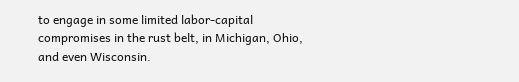to engage in some limited labor-capital compromises in the rust belt, in Michigan, Ohio, and even Wisconsin.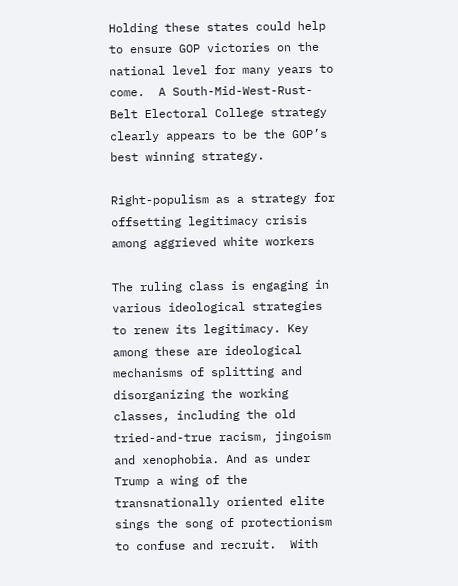Holding these states could help to ensure GOP victories on the national level for many years to come.  A South-Mid-West-Rust-Belt Electoral College strategy clearly appears to be the GOP’s best winning strategy.

Right-populism as a strategy for offsetting legitimacy crisis among aggrieved white workers

The ruling class is engaging in various ideological strategies to renew its legitimacy. Key among these are ideological mechanisms of splitting and disorganizing the working classes, including the old tried-and-true racism, jingoism and xenophobia. And as under Trump a wing of the transnationally oriented elite sings the song of protectionism to confuse and recruit.  With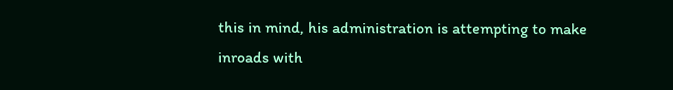this in mind, his administration is attempting to make inroads with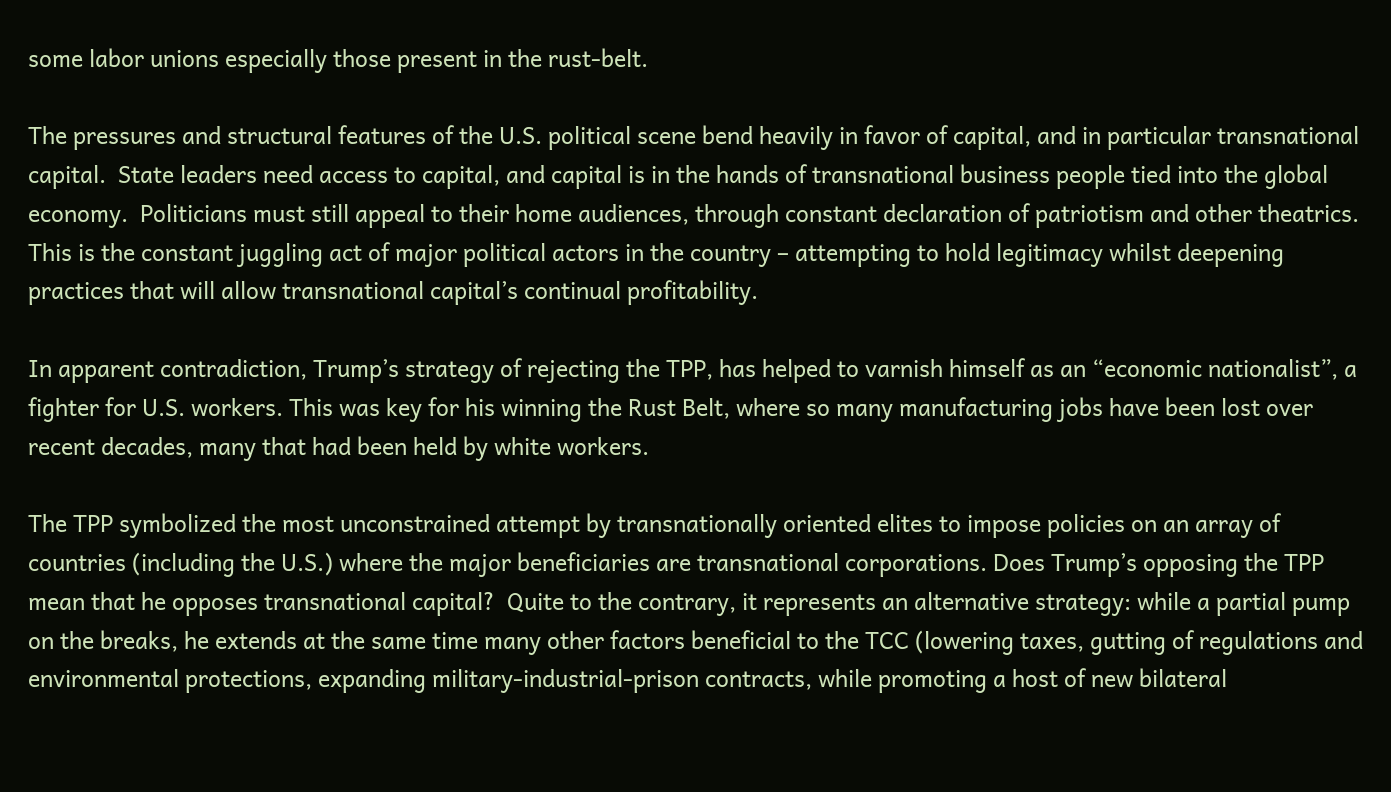some labor unions especially those present in the rust-belt.

The pressures and structural features of the U.S. political scene bend heavily in favor of capital, and in particular transnational capital.  State leaders need access to capital, and capital is in the hands of transnational business people tied into the global economy.  Politicians must still appeal to their home audiences, through constant declaration of patriotism and other theatrics. This is the constant juggling act of major political actors in the country – attempting to hold legitimacy whilst deepening practices that will allow transnational capital’s continual profitability.

In apparent contradiction, Trump’s strategy of rejecting the TPP, has helped to varnish himself as an “economic nationalist”, a fighter for U.S. workers. This was key for his winning the Rust Belt, where so many manufacturing jobs have been lost over recent decades, many that had been held by white workers.

The TPP symbolized the most unconstrained attempt by transnationally oriented elites to impose policies on an array of countries (including the U.S.) where the major beneficiaries are transnational corporations. Does Trump’s opposing the TPP mean that he opposes transnational capital?  Quite to the contrary, it represents an alternative strategy: while a partial pump on the breaks, he extends at the same time many other factors beneficial to the TCC (lowering taxes, gutting of regulations and environmental protections, expanding military-industrial-prison contracts, while promoting a host of new bilateral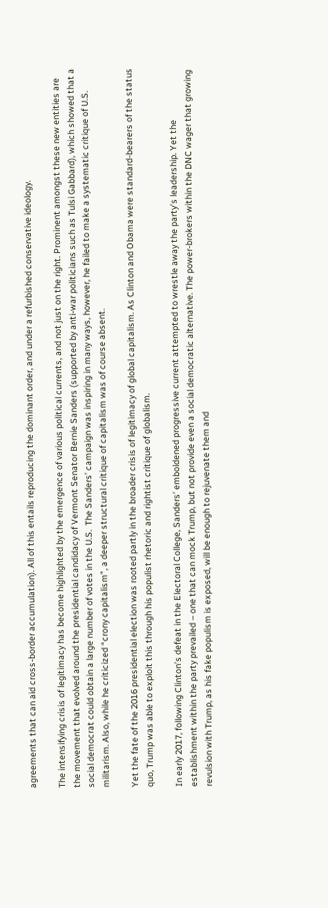agreements that can aid cross-border accumulation). All of this entails reproducing the dominant order, and under a refurbished conservative ideology.

The intensifying crisis of legitimacy has become highlighted by the emergence of various political currents, and not just on the right. Prominent amongst these new entities are the movement that evolved around the presidential candidacy of Vermont Senator Bernie Sanders (supported by anti-war politicians such as Tulsi Gabbard), which showed that a social democrat could obtain a large number of votes in the U.S.  The Sanders’ campaign was inspiring in many ways, however, he failed to make a systematic critique of U.S. militarism. Also, while he criticized “crony capitalism”, a deeper structural critique of capitalism was of course absent.

Yet the fate of the 2016 presidential election was rooted partly in the broader crisis of legitimacy of global capitalism. As Clinton and Obama were standard-bearers of the status quo, Trump was able to exploit this through his populist rhetoric and rightist critique of globalism.

In early 2017, following Clinton’s defeat in the Electoral College, Sanders’ emboldened progressive current attempted to wrestle away the party’s leadership. Yet the establishment within the party prevailed – one that can mock Trump, but not provide even a social democratic alternative. The power-brokers within the DNC wager that growing revulsion with Trump, as his fake populism is exposed, will be enough to rejuvenate them and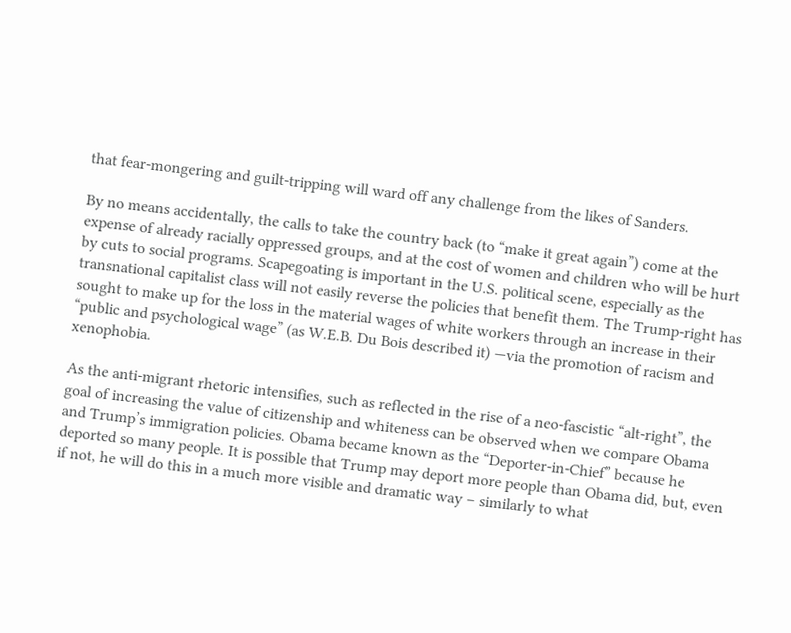that fear-mongering and guilt-tripping will ward off any challenge from the likes of Sanders.

By no means accidentally, the calls to take the country back (to “make it great again”) come at the expense of already racially oppressed groups, and at the cost of women and children who will be hurt by cuts to social programs. Scapegoating is important in the U.S. political scene, especially as the transnational capitalist class will not easily reverse the policies that benefit them. The Trump-right has sought to make up for the loss in the material wages of white workers through an increase in their “public and psychological wage” (as W.E.B. Du Bois described it) —via the promotion of racism and xenophobia.

As the anti-migrant rhetoric intensifies, such as reflected in the rise of a neo-fascistic “alt-right”, the goal of increasing the value of citizenship and whiteness can be observed when we compare Obama and Trump’s immigration policies. Obama became known as the “Deporter-in-Chief” because he deported so many people. It is possible that Trump may deport more people than Obama did, but, even if not, he will do this in a much more visible and dramatic way – similarly to what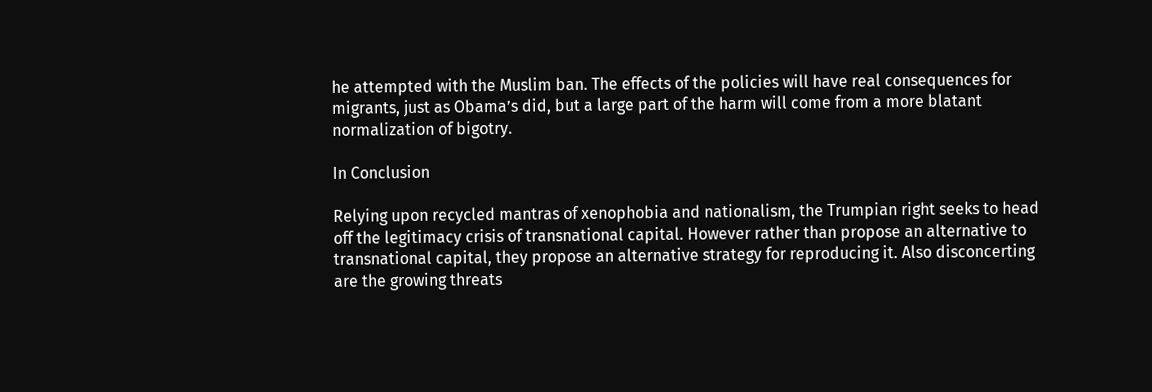he attempted with the Muslim ban. The effects of the policies will have real consequences for migrants, just as Obama’s did, but a large part of the harm will come from a more blatant normalization of bigotry.

In Conclusion

Relying upon recycled mantras of xenophobia and nationalism, the Trumpian right seeks to head off the legitimacy crisis of transnational capital. However rather than propose an alternative to transnational capital, they propose an alternative strategy for reproducing it. Also disconcerting are the growing threats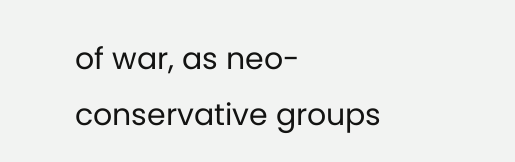of war, as neo-conservative groups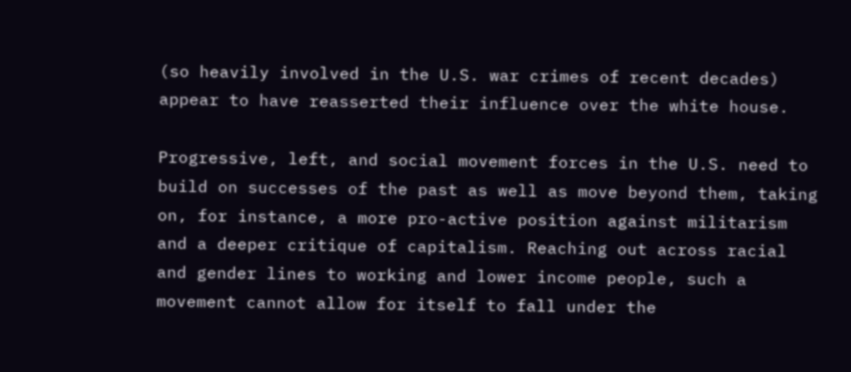(so heavily involved in the U.S. war crimes of recent decades) appear to have reasserted their influence over the white house.

Progressive, left, and social movement forces in the U.S. need to build on successes of the past as well as move beyond them, taking on, for instance, a more pro-active position against militarism and a deeper critique of capitalism. Reaching out across racial and gender lines to working and lower income people, such a movement cannot allow for itself to fall under the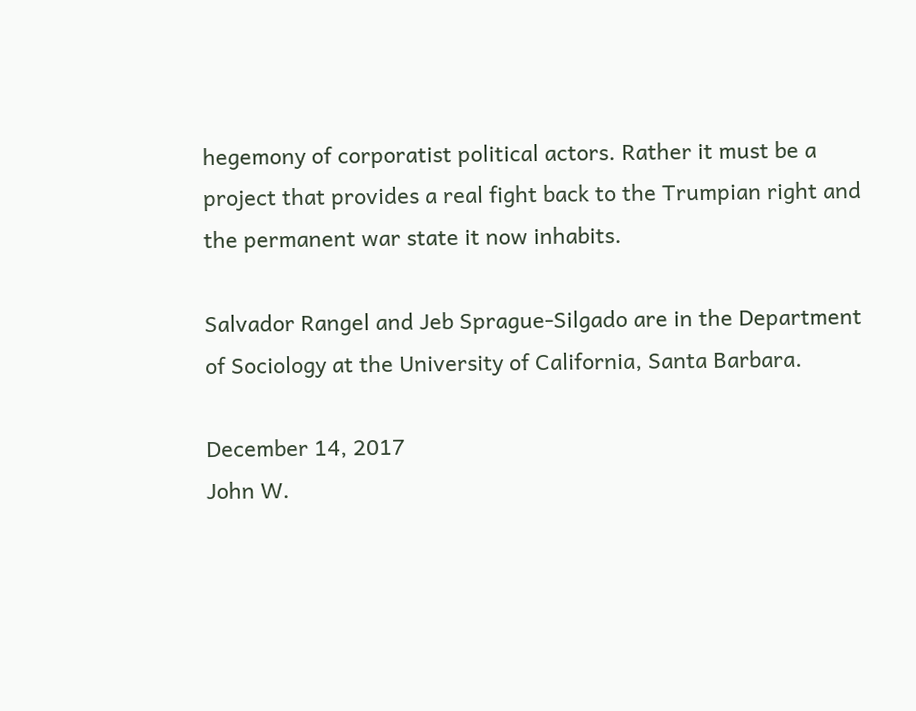hegemony of corporatist political actors. Rather it must be a project that provides a real fight back to the Trumpian right and the permanent war state it now inhabits.

Salvador Rangel and Jeb Sprague-Silgado are in the Department of Sociology at the University of California, Santa Barbara.

December 14, 2017
John W.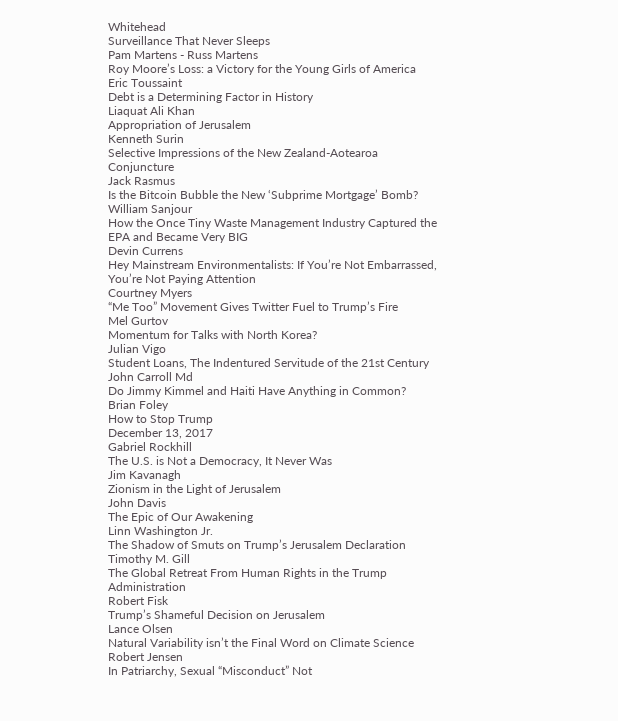Whitehead
Surveillance That Never Sleeps
Pam Martens - Russ Martens
Roy Moore’s Loss: a Victory for the Young Girls of America
Eric Toussaint
Debt is a Determining Factor in History
Liaquat Ali Khan
Appropriation of Jerusalem
Kenneth Surin
Selective Impressions of the New Zealand-Aotearoa Conjuncture
Jack Rasmus
Is the Bitcoin Bubble the New ‘Subprime Mortgage’ Bomb?
William Sanjour
How the Once Tiny Waste Management Industry Captured the EPA and Became Very BIG
Devin Currens
Hey Mainstream Environmentalists: If You’re Not Embarrassed, You’re Not Paying Attention
Courtney Myers
“Me Too” Movement Gives Twitter Fuel to Trump’s Fire
Mel Gurtov
Momentum for Talks with North Korea?
Julian Vigo
Student Loans, The Indentured Servitude of the 21st Century
John Carroll Md
Do Jimmy Kimmel and Haiti Have Anything in Common?
Brian Foley
How to Stop Trump
December 13, 2017
Gabriel Rockhill
The U.S. is Not a Democracy, It Never Was
Jim Kavanagh
Zionism in the Light of Jerusalem
John Davis
The Epic of Our Awakening
Linn Washington Jr.
The Shadow of Smuts on Trump’s Jerusalem Declaration
Timothy M. Gill
The Global Retreat From Human Rights in the Trump Administration
Robert Fisk
Trump’s Shameful Decision on Jerusalem
Lance Olsen
Natural Variability isn’t the Final Word on Climate Science
Robert Jensen
In Patriarchy, Sexual “Misconduct” Not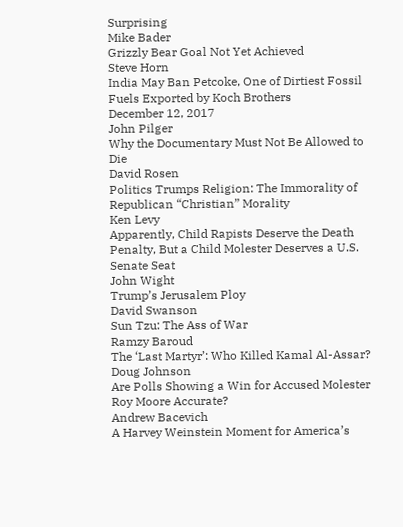Surprising
Mike Bader
Grizzly Bear Goal Not Yet Achieved
Steve Horn
India May Ban Petcoke, One of Dirtiest Fossil Fuels Exported by Koch Brothers
December 12, 2017
John Pilger
Why the Documentary Must Not Be Allowed to Die
David Rosen
Politics Trumps Religion: The Immorality of Republican “Christian” Morality
Ken Levy
Apparently, Child Rapists Deserve the Death Penalty, But a Child Molester Deserves a U.S. Senate Seat
John Wight
Trump’s Jerusalem Ploy
David Swanson
Sun Tzu: The Ass of War
Ramzy Baroud
The ‘Last Martyr’: Who Killed Kamal Al-Assar?
Doug Johnson
Are Polls Showing a Win for Accused Molester Roy Moore Accurate?
Andrew Bacevich
A Harvey Weinstein Moment for America’s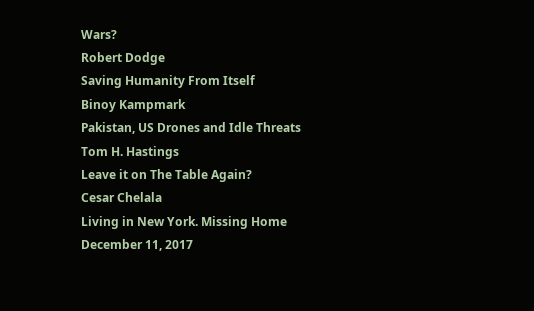Wars?
Robert Dodge
Saving Humanity From Itself
Binoy Kampmark
Pakistan, US Drones and Idle Threats
Tom H. Hastings
Leave it on The Table Again?
Cesar Chelala
Living in New York. Missing Home
December 11, 2017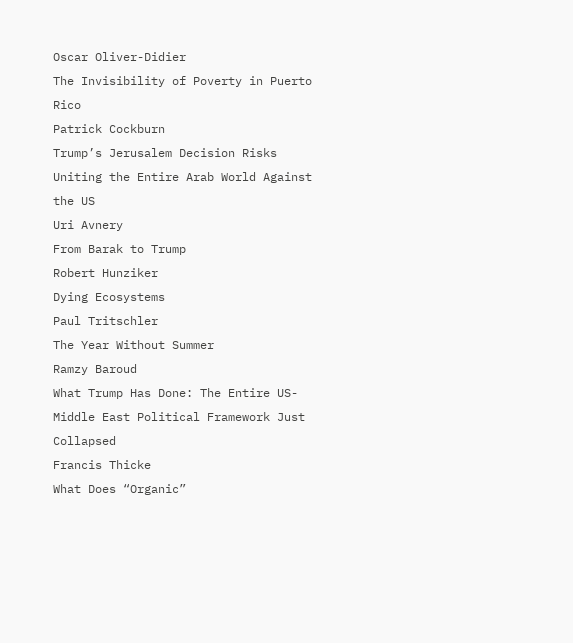Oscar Oliver-Didier
The Invisibility of Poverty in Puerto Rico
Patrick Cockburn
Trump’s Jerusalem Decision Risks Uniting the Entire Arab World Against the US
Uri Avnery
From Barak to Trump
Robert Hunziker
Dying Ecosystems
Paul Tritschler
The Year Without Summer
Ramzy Baroud
What Trump Has Done: The Entire US-Middle East Political Framework Just Collapsed
Francis Thicke
What Does “Organic”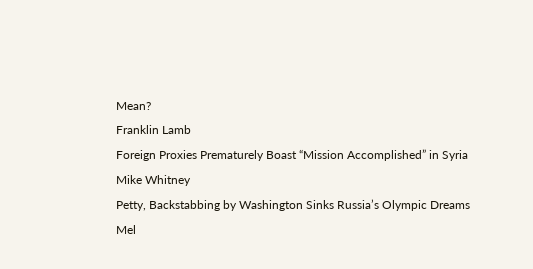Mean?
Franklin Lamb
Foreign Proxies Prematurely Boast “Mission Accomplished” in Syria
Mike Whitney
Petty, Backstabbing by Washington Sinks Russia’s Olympic Dreams
Mel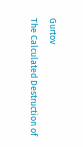Gurtov
The Calculated Destruction of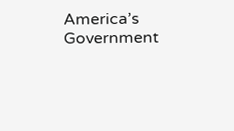America’s Government